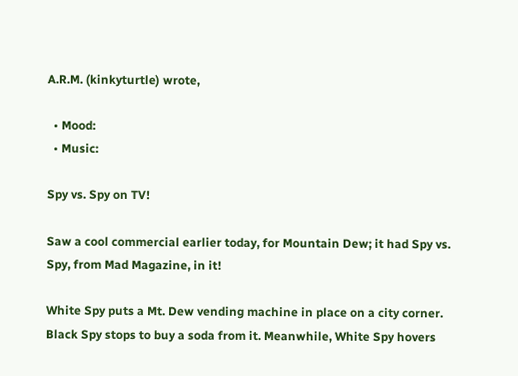A.R.M. (kinkyturtle) wrote,

  • Mood:
  • Music:

Spy vs. Spy on TV!

Saw a cool commercial earlier today, for Mountain Dew; it had Spy vs. Spy, from Mad Magazine, in it!

White Spy puts a Mt. Dew vending machine in place on a city corner. Black Spy stops to buy a soda from it. Meanwhile, White Spy hovers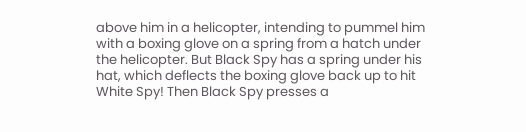above him in a helicopter, intending to pummel him with a boxing glove on a spring from a hatch under the helicopter. But Black Spy has a spring under his hat, which deflects the boxing glove back up to hit White Spy! Then Black Spy presses a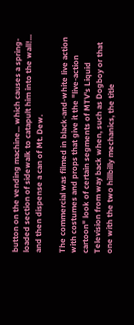button on the vending machine... which causes a spring-loaded section of sidewalk to catapult him into the wall!... and then dispense a can of Mt. Dew.

The commercial was filmed in black-and-white live action with costumes and props that give it the "live-action cartoon" look of certain segments of MTV's Liquid Television from way back when, such as Dogboy or that one with the two hillbilly mechanics, the title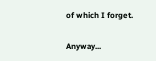of which I forget.

Anyway...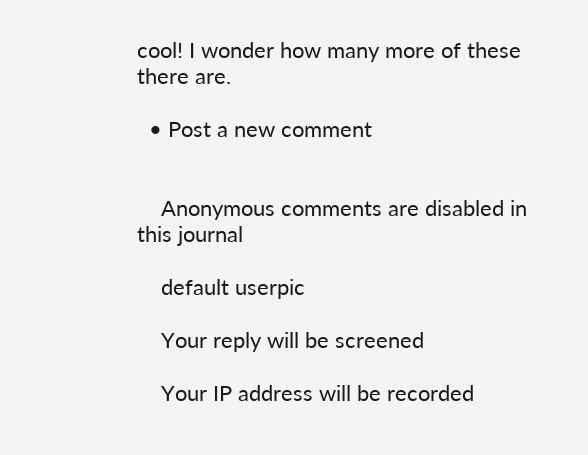cool! I wonder how many more of these there are.

  • Post a new comment


    Anonymous comments are disabled in this journal

    default userpic

    Your reply will be screened

    Your IP address will be recorded